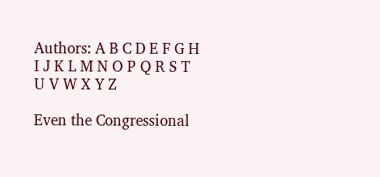Authors: A B C D E F G H I J K L M N O P Q R S T U V W X Y Z

Even the Congressional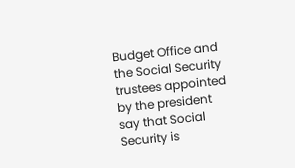Budget Office and the Social Security trustees appointed by the president say that Social Security is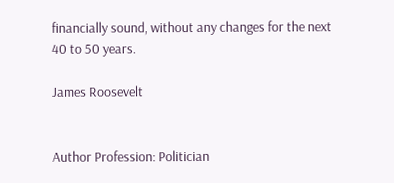financially sound, without any changes for the next 40 to 50 years.

James Roosevelt


Author Profession: Politician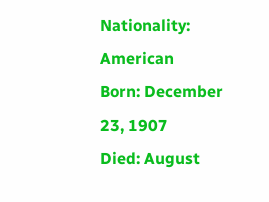Nationality: American
Born: December 23, 1907
Died: August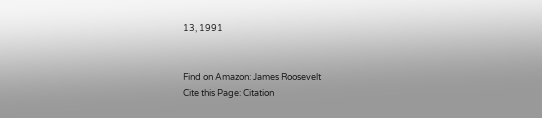13, 1991


Find on Amazon: James Roosevelt
Cite this Page: Citation